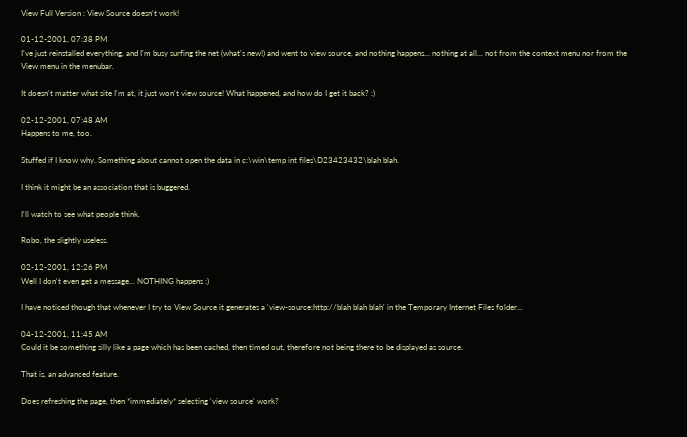View Full Version : View Source doesn't work!

01-12-2001, 07:38 PM
I've just reinstalled everything, and I'm busy surfing the net (what's new!) and went to view source, and nothing happens... nothing at all... not from the context menu nor from the View menu in the menubar.

It doesn't matter what site I'm at, it just won't view source! What happened, and how do I get it back? :)

02-12-2001, 07:48 AM
Happens to me, too.

Stuffed if I know why. Something about cannot open the data in c:\win\temp int files\D23423432\blah blah.

I think it might be an association that is buggered.

I'll watch to see what people think.

Robo, the slightly useless.

02-12-2001, 12:26 PM
Well I don't even get a message... NOTHING happens :)

I have noticed though that whenever I try to View Source it generates a 'view-source:http://blah blah blah' in the Temporary Internet Files folder...

04-12-2001, 11:45 AM
Could it be something silly like a page which has been cached, then timed out, therefore not being there to be displayed as source.

That is, an advanced feature.

Does refreshing the page, then *immediately* selecting 'view source' work?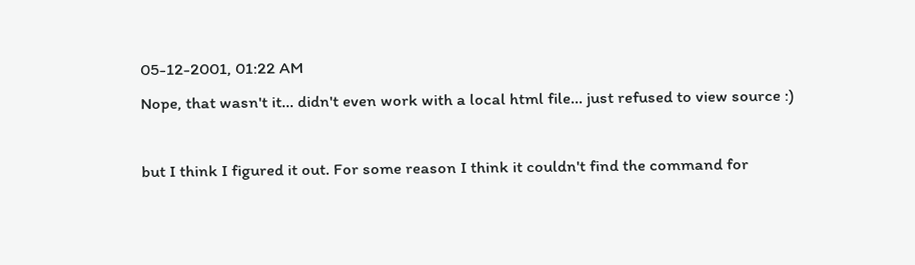05-12-2001, 01:22 AM
Nope, that wasn't it... didn't even work with a local html file... just refused to view source :)

but I think I figured it out. For some reason I think it couldn't find the command for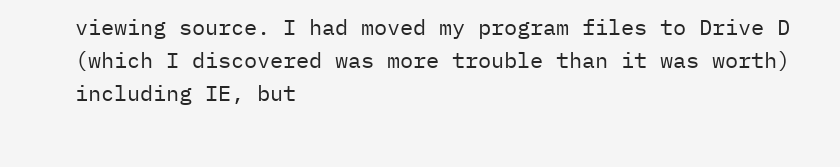viewing source. I had moved my program files to Drive D (which I discovered was more trouble than it was worth) including IE, but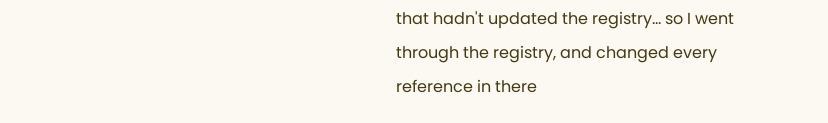that hadn't updated the registry... so I went through the registry, and changed every reference in there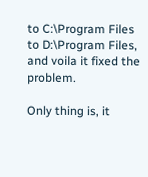to C:\Program Files to D:\Program Files, and voila it fixed the problem.

Only thing is, it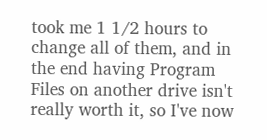took me 1 1/2 hours to change all of them, and in the end having Program Files on another drive isn't really worth it, so I've now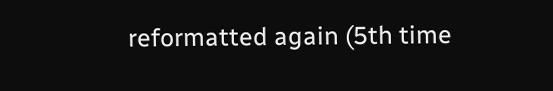reformatted again (5th time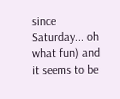since Saturday... oh what fun) and it seems to be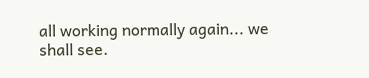all working normally again... we shall see.